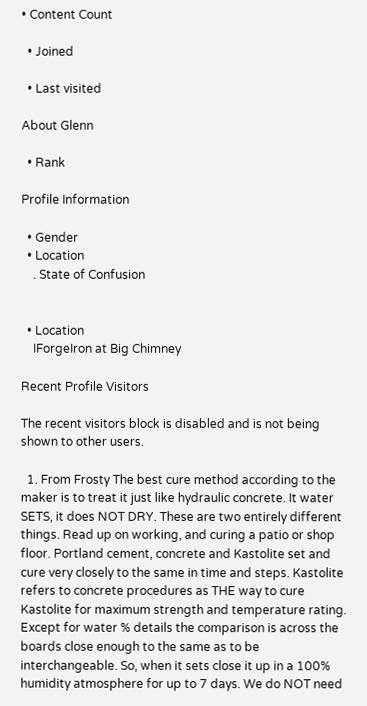• Content Count

  • Joined

  • Last visited

About Glenn

  • Rank

Profile Information

  • Gender
  • Location
    . State of Confusion


  • Location
    IForgeIron at Big Chimney

Recent Profile Visitors

The recent visitors block is disabled and is not being shown to other users.

  1. From Frosty The best cure method according to the maker is to treat it just like hydraulic concrete. It water SETS, it does NOT DRY. These are two entirely different things. Read up on working, and curing a patio or shop floor. Portland cement, concrete and Kastolite set and cure very closely to the same in time and steps. Kastolite refers to concrete procedures as THE way to cure Kastolite for maximum strength and temperature rating. Except for water % details the comparison is across the boards close enough to the same as to be interchangeable. So, when it sets close it up in a 100% humidity atmosphere for up to 7 days. We do NOT need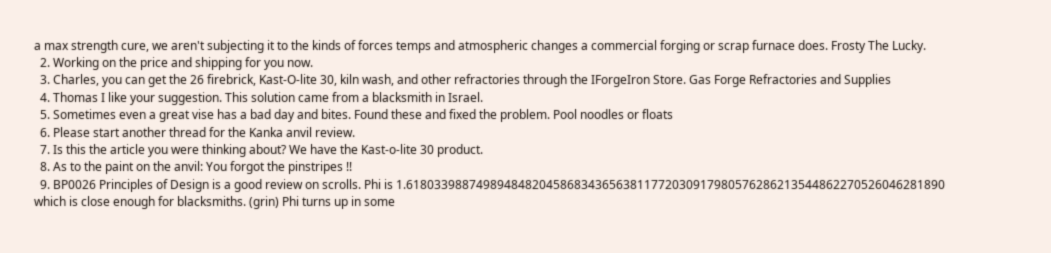a max strength cure, we aren't subjecting it to the kinds of forces temps and atmospheric changes a commercial forging or scrap furnace does. Frosty The Lucky.
  2. Working on the price and shipping for you now.
  3. Charles, you can get the 26 firebrick, Kast-O-lite 30, kiln wash, and other refractories through the IForgeIron Store. Gas Forge Refractories and Supplies
  4. Thomas I like your suggestion. This solution came from a blacksmith in Israel.
  5. Sometimes even a great vise has a bad day and bites. Found these and fixed the problem. Pool noodles or floats
  6. Please start another thread for the Kanka anvil review.
  7. Is this the article you were thinking about? We have the Kast-o-lite 30 product.
  8. As to the paint on the anvil: You forgot the pinstripes !!
  9. BP0026 Principles of Design is a good review on scrolls. Phi is 1.61803398874989484820458683436563811772030917980576286213544862270526046281890 which is close enough for blacksmiths. (grin) Phi turns up in some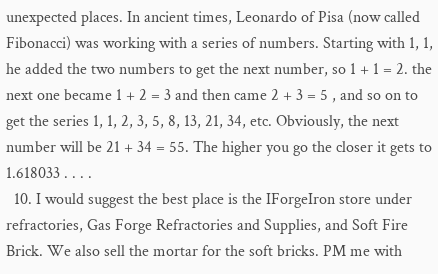unexpected places. In ancient times, Leonardo of Pisa (now called Fibonacci) was working with a series of numbers. Starting with 1, 1, he added the two numbers to get the next number, so 1 + 1 = 2. the next one became 1 + 2 = 3 and then came 2 + 3 = 5 , and so on to get the series 1, 1, 2, 3, 5, 8, 13, 21, 34, etc. Obviously, the next number will be 21 + 34 = 55. The higher you go the closer it gets to 1.618033 . . . .
  10. I would suggest the best place is the IForgeIron store under refractories, Gas Forge Refractories and Supplies, and Soft Fire Brick. We also sell the mortar for the soft bricks. PM me with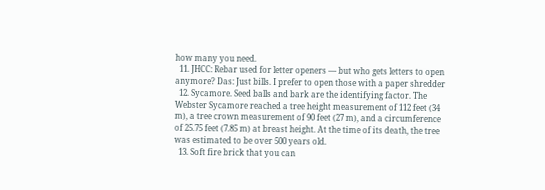how many you need.
  11. JHCC: Rebar used for letter openers — but who gets letters to open anymore? Das: Just bills. I prefer to open those with a paper shredder
  12. Sycamore. Seed balls and bark are the identifying factor. The Webster Sycamore reached a tree height measurement of 112 feet (34 m), a tree crown measurement of 90 feet (27 m), and a circumference of 25.75 feet (7.85 m) at breast height. At the time of its death, the tree was estimated to be over 500 years old.
  13. Soft fire brick that you can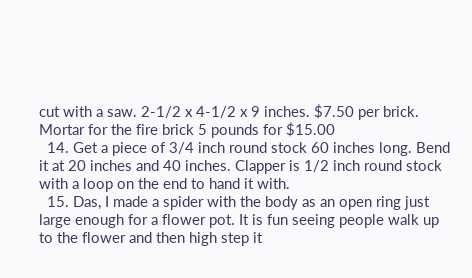cut with a saw. 2-1/2 x 4-1/2 x 9 inches. $7.50 per brick. Mortar for the fire brick 5 pounds for $15.00
  14. Get a piece of 3/4 inch round stock 60 inches long. Bend it at 20 inches and 40 inches. Clapper is 1/2 inch round stock with a loop on the end to hand it with.
  15. Das, I made a spider with the body as an open ring just large enough for a flower pot. It is fun seeing people walk up to the flower and then high step it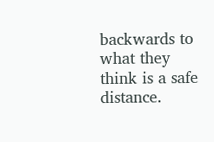backwards to what they think is a safe distance.